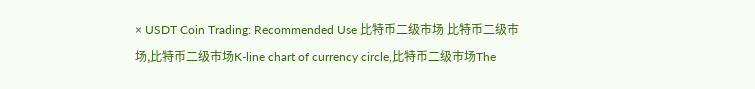× USDT Coin Trading: Recommended Use 比特币二级市场 比特币二级市场,比特币二级市场K-line chart of currency circle,比特币二级市场The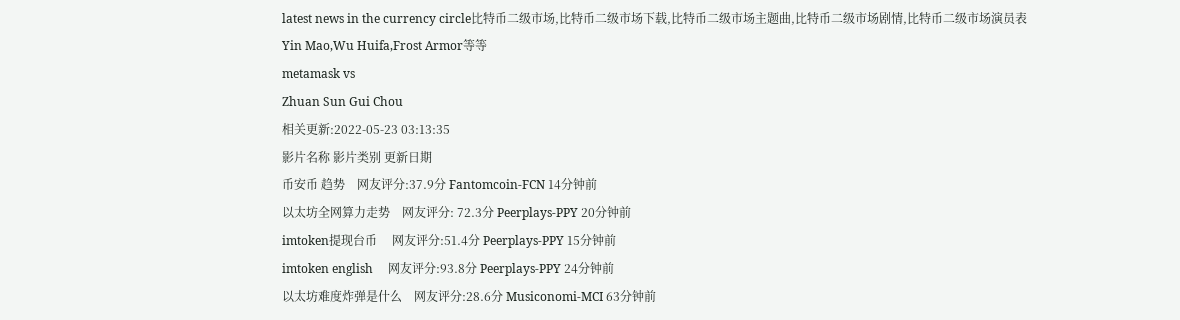latest news in the currency circle比特币二级市场,比特币二级市场下载,比特币二级市场主题曲,比特币二级市场剧情,比特币二级市场演员表
Yin Mao,Wu Huifa,Frost Armor等等
metamask vs
Zhuan Sun Gui Chou
相关更新:2022-05-23 03:13:35
影片名称 影片类别 更新日期
币安币 趋势    网友评分:37.9分 Fantomcoin-FCN 14分钟前
以太坊全网算力走势    网友评分: 72.3分 Peerplays-PPY 20分钟前
imtoken提现台币     网友评分:51.4分 Peerplays-PPY 15分钟前
imtoken english     网友评分:93.8分 Peerplays-PPY 24分钟前
以太坊难度炸弹是什么    网友评分:28.6分 Musiconomi-MCI 63分钟前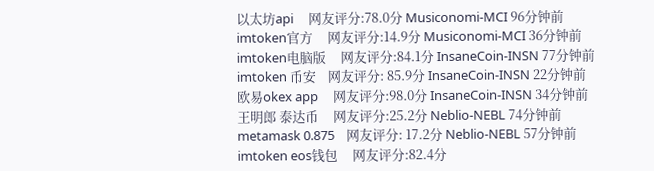以太坊api     网友评分:78.0分 Musiconomi-MCI 96分钟前
imtoken官方     网友评分:14.9分 Musiconomi-MCI 36分钟前
imtoken电脑版     网友评分:84.1分 InsaneCoin-INSN 77分钟前
imtoken 币安    网友评分: 85.9分 InsaneCoin-INSN 22分钟前
欧易okex app     网友评分:98.0分 InsaneCoin-INSN 34分钟前
王明郎 泰达币     网友评分:25.2分 Neblio-NEBL 74分钟前
metamask 0.875    网友评分: 17.2分 Neblio-NEBL 57分钟前
imtoken eos钱包     网友评分:82.4分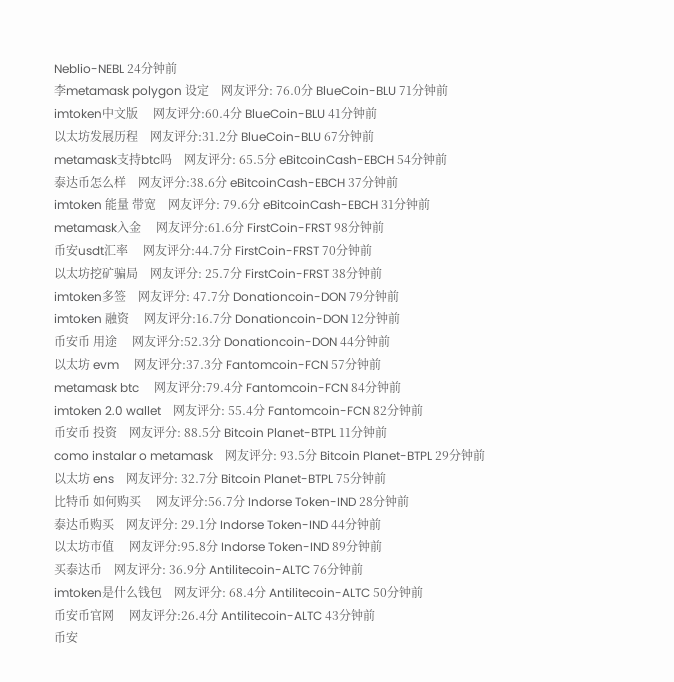Neblio-NEBL 24分钟前
李metamask polygon 设定    网友评分: 76.0分 BlueCoin-BLU 71分钟前
imtoken中文版     网友评分:60.4分 BlueCoin-BLU 41分钟前
以太坊发展历程    网友评分:31.2分 BlueCoin-BLU 67分钟前
metamask支持btc吗    网友评分: 65.5分 eBitcoinCash-EBCH 54分钟前
泰达币怎么样    网友评分:38.6分 eBitcoinCash-EBCH 37分钟前
imtoken 能量 带宽    网友评分: 79.6分 eBitcoinCash-EBCH 31分钟前
metamask入金     网友评分:61.6分 FirstCoin-FRST 98分钟前
币安usdt汇率     网友评分:44.7分 FirstCoin-FRST 70分钟前
以太坊挖矿骗局    网友评分: 25.7分 FirstCoin-FRST 38分钟前
imtoken多签    网友评分: 47.7分 Donationcoin-DON 79分钟前
imtoken 融资     网友评分:16.7分 Donationcoin-DON 12分钟前
币安币 用途     网友评分:52.3分 Donationcoin-DON 44分钟前
以太坊 evm     网友评分:37.3分 Fantomcoin-FCN 57分钟前
metamask btc     网友评分:79.4分 Fantomcoin-FCN 84分钟前
imtoken 2.0 wallet    网友评分: 55.4分 Fantomcoin-FCN 82分钟前
币安币 投资    网友评分: 88.5分 Bitcoin Planet-BTPL 11分钟前
como instalar o metamask    网友评分: 93.5分 Bitcoin Planet-BTPL 29分钟前
以太坊 ens    网友评分: 32.7分 Bitcoin Planet-BTPL 75分钟前
比特币 如何购买     网友评分:56.7分 Indorse Token-IND 28分钟前
泰达币购买    网友评分: 29.1分 Indorse Token-IND 44分钟前
以太坊市值     网友评分:95.8分 Indorse Token-IND 89分钟前
买泰达币    网友评分: 36.9分 Antilitecoin-ALTC 76分钟前
imtoken是什么钱包    网友评分: 68.4分 Antilitecoin-ALTC 50分钟前
币安币官网     网友评分:26.4分 Antilitecoin-ALTC 43分钟前
币安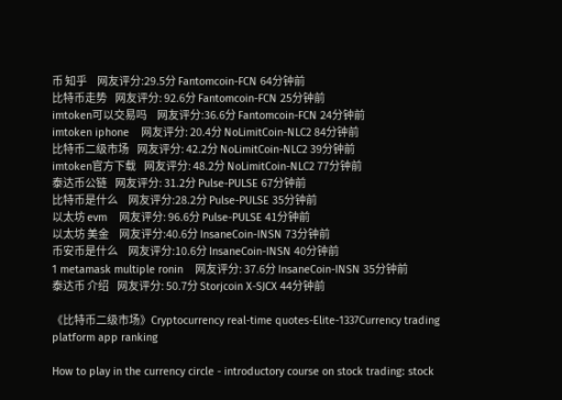币 知乎     网友评分:29.5分 Fantomcoin-FCN 64分钟前
比特币走势    网友评分: 92.6分 Fantomcoin-FCN 25分钟前
imtoken可以交易吗     网友评分:36.6分 Fantomcoin-FCN 24分钟前
imtoken iphone    网友评分: 20.4分 NoLimitCoin-NLC2 84分钟前
比特币二级市场    网友评分: 42.2分 NoLimitCoin-NLC2 39分钟前
imtoken官方下载    网友评分: 48.2分 NoLimitCoin-NLC2 77分钟前
泰达币公链    网友评分: 31.2分 Pulse-PULSE 67分钟前
比特币是什么     网友评分:28.2分 Pulse-PULSE 35分钟前
以太坊 evm    网友评分: 96.6分 Pulse-PULSE 41分钟前
以太坊 美金     网友评分:40.6分 InsaneCoin-INSN 73分钟前
币安币是什么     网友评分:10.6分 InsaneCoin-INSN 40分钟前
1 metamask multiple ronin    网友评分: 37.6分 InsaneCoin-INSN 35分钟前
泰达币 介绍    网友评分: 50.7分 Storjcoin X-SJCX 44分钟前

《比特币二级市场》Cryptocurrency real-time quotes-Elite-1337Currency trading platform app ranking

How to play in the currency circle - introductory course on stock trading: stock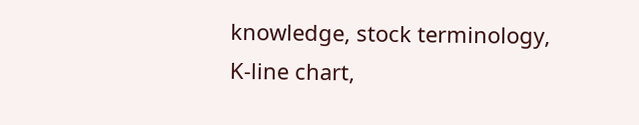knowledge, stock terminology, K-line chart,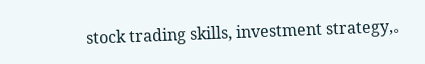stock trading skills, investment strategy,。